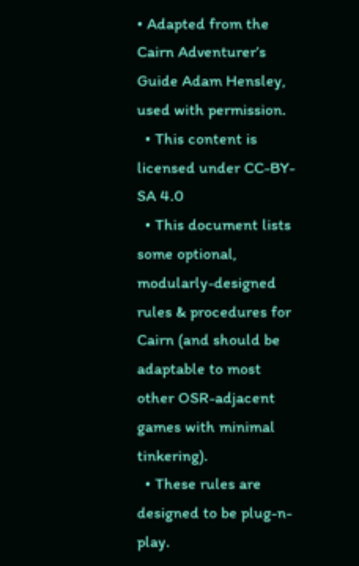• Adapted from the Cairn Adventurer’s Guide Adam Hensley, used with permission.
  • This content is licensed under CC-BY-SA 4.0
  • This document lists some optional, modularly-designed rules & procedures for Cairn (and should be adaptable to most other OSR-adjacent games with minimal tinkering).
  • These rules are designed to be plug-n-play.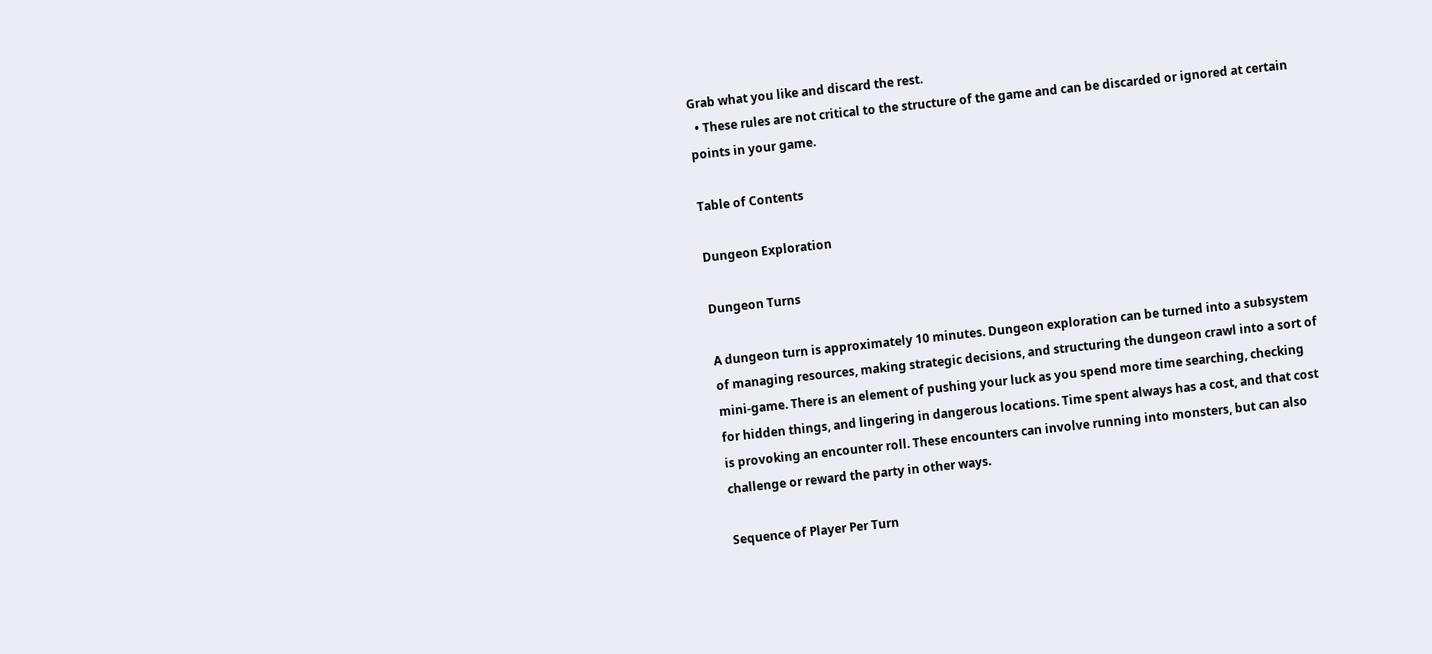Grab what you like and discard the rest.
  • These rules are not critical to the structure of the game and can be discarded or ignored at certain points in your game.

Table of Contents

Dungeon Exploration

Dungeon Turns

A dungeon turn is approximately 10 minutes. Dungeon exploration can be turned into a subsystem of managing resources, making strategic decisions, and structuring the dungeon crawl into a sort of mini-game. There is an element of pushing your luck as you spend more time searching, checking for hidden things, and lingering in dangerous locations. Time spent always has a cost, and that cost is provoking an encounter roll. These encounters can involve running into monsters, but can also challenge or reward the party in other ways.

Sequence of Player Per Turn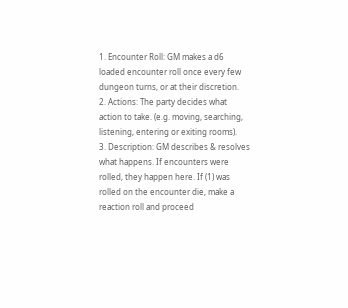1. Encounter Roll: GM makes a d6 loaded encounter roll once every few dungeon turns, or at their discretion.
2. Actions: The party decides what action to take. (e.g. moving, searching, listening, entering or exiting rooms).
3. Description: GM describes & resolves what happens. If encounters were rolled, they happen here. If (1) was rolled on the encounter die, make a reaction roll and proceed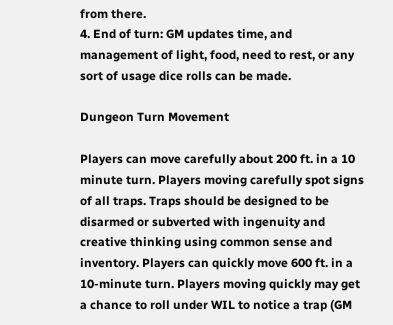from there.
4. End of turn: GM updates time, and management of light, food, need to rest, or any sort of usage dice rolls can be made.

Dungeon Turn Movement

Players can move carefully about 200 ft. in a 10 minute turn. Players moving carefully spot signs of all traps. Traps should be designed to be disarmed or subverted with ingenuity and creative thinking using common sense and inventory. Players can quickly move 600 ft. in a 10-minute turn. Players moving quickly may get a chance to roll under WIL to notice a trap (GM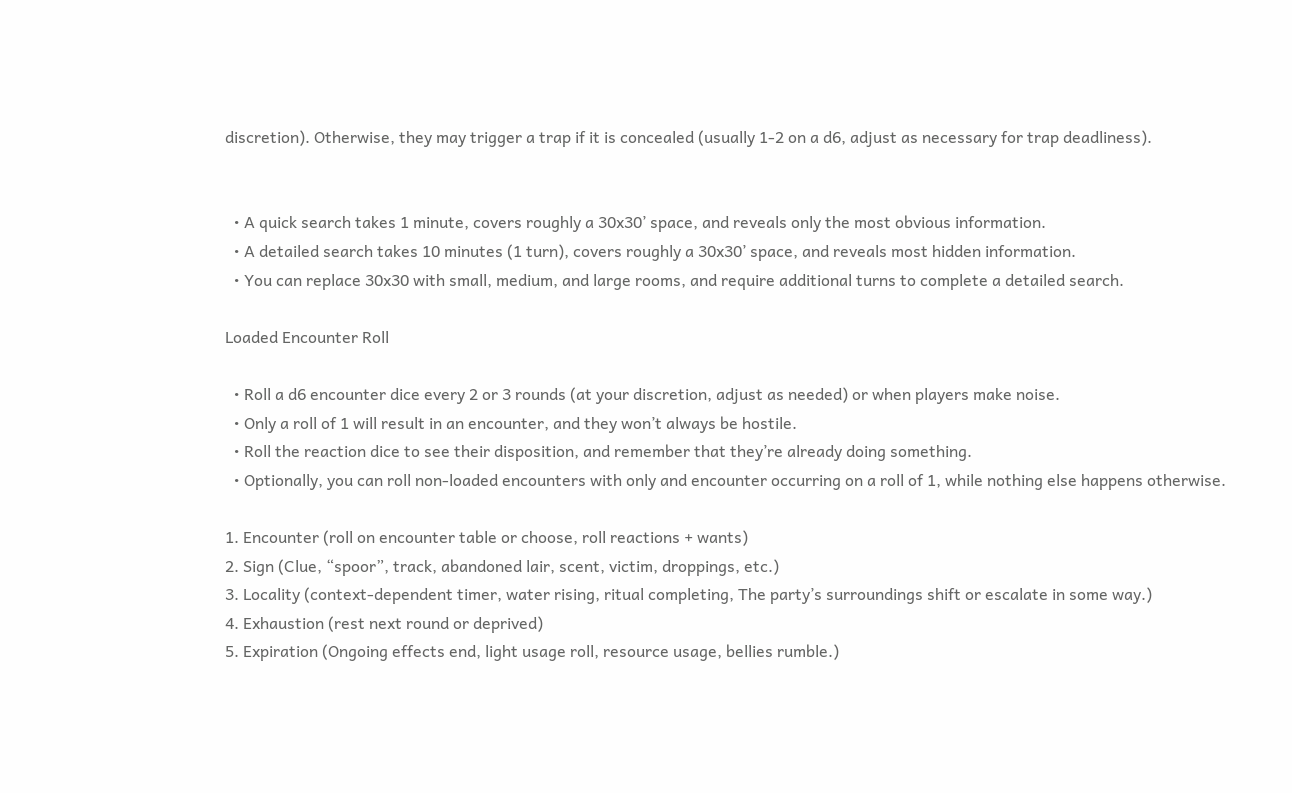discretion). Otherwise, they may trigger a trap if it is concealed (usually 1-2 on a d6, adjust as necessary for trap deadliness).


  • A quick search takes 1 minute, covers roughly a 30x30’ space, and reveals only the most obvious information.
  • A detailed search takes 10 minutes (1 turn), covers roughly a 30x30’ space, and reveals most hidden information.
  • You can replace 30x30 with small, medium, and large rooms, and require additional turns to complete a detailed search.

Loaded Encounter Roll

  • Roll a d6 encounter dice every 2 or 3 rounds (at your discretion, adjust as needed) or when players make noise.
  • Only a roll of 1 will result in an encounter, and they won’t always be hostile.
  • Roll the reaction dice to see their disposition, and remember that they’re already doing something.
  • Optionally, you can roll non-loaded encounters with only and encounter occurring on a roll of 1, while nothing else happens otherwise.

1. Encounter (roll on encounter table or choose, roll reactions + wants)
2. Sign (Clue, “spoor”, track, abandoned lair, scent, victim, droppings, etc.)
3. Locality (context-dependent timer, water rising, ritual completing, The party’s surroundings shift or escalate in some way.)
4. Exhaustion (rest next round or deprived)
5. Expiration (Ongoing effects end, light usage roll, resource usage, bellies rumble.)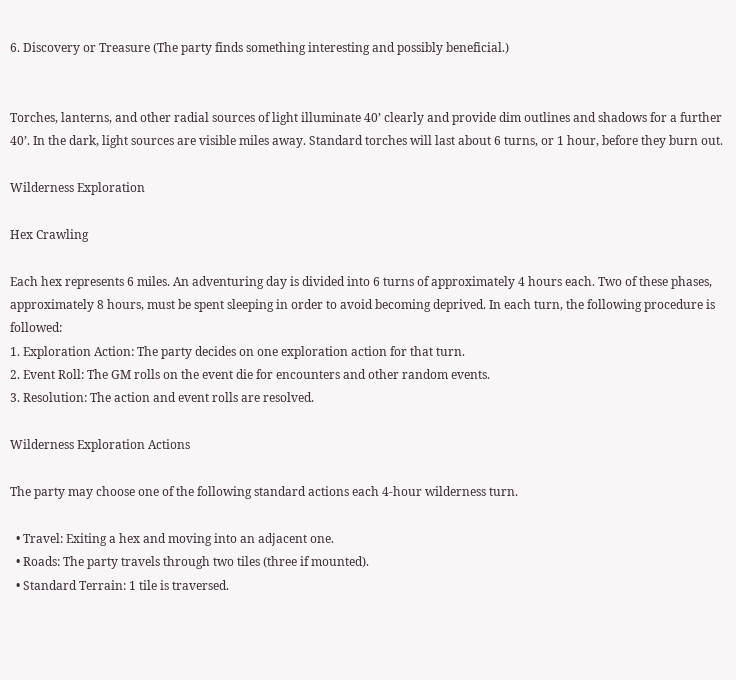6. Discovery or Treasure (The party finds something interesting and possibly beneficial.)


Torches, lanterns, and other radial sources of light illuminate 40’ clearly and provide dim outlines and shadows for a further 40’. In the dark, light sources are visible miles away. Standard torches will last about 6 turns, or 1 hour, before they burn out.

Wilderness Exploration

Hex Crawling

Each hex represents 6 miles. An adventuring day is divided into 6 turns of approximately 4 hours each. Two of these phases, approximately 8 hours, must be spent sleeping in order to avoid becoming deprived. In each turn, the following procedure is followed:
1. Exploration Action: The party decides on one exploration action for that turn.
2. Event Roll: The GM rolls on the event die for encounters and other random events.
3. Resolution: The action and event rolls are resolved.

Wilderness Exploration Actions

The party may choose one of the following standard actions each 4-hour wilderness turn.

  • Travel: Exiting a hex and moving into an adjacent one.
  • Roads: The party travels through two tiles (three if mounted).
  • Standard Terrain: 1 tile is traversed.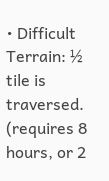• Difficult Terrain: ½ tile is traversed. (requires 8 hours, or 2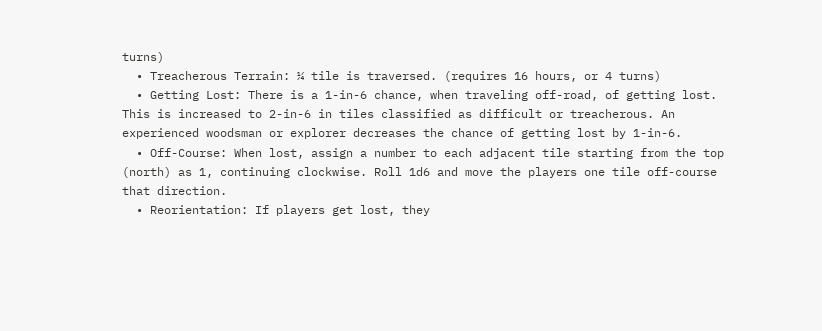turns)
  • Treacherous Terrain: ¼ tile is traversed. (requires 16 hours, or 4 turns)
  • Getting Lost: There is a 1-in-6 chance, when traveling off-road, of getting lost. This is increased to 2-in-6 in tiles classified as difficult or treacherous. An experienced woodsman or explorer decreases the chance of getting lost by 1-in-6.
  • Off-Course: When lost, assign a number to each adjacent tile starting from the top (north) as 1, continuing clockwise. Roll 1d6 and move the players one tile off-course that direction.
  • Reorientation: If players get lost, they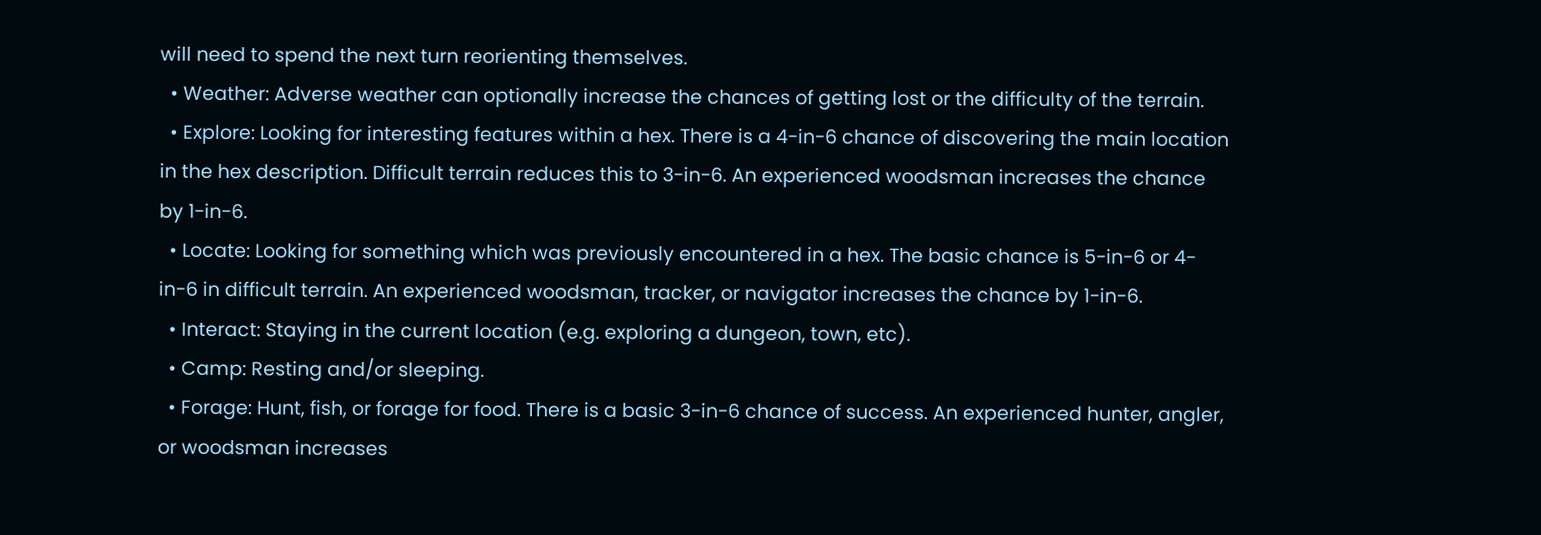will need to spend the next turn reorienting themselves.
  • Weather: Adverse weather can optionally increase the chances of getting lost or the difficulty of the terrain.
  • Explore: Looking for interesting features within a hex. There is a 4-in-6 chance of discovering the main location in the hex description. Difficult terrain reduces this to 3-in-6. An experienced woodsman increases the chance by 1-in-6.
  • Locate: Looking for something which was previously encountered in a hex. The basic chance is 5-in-6 or 4-in-6 in difficult terrain. An experienced woodsman, tracker, or navigator increases the chance by 1-in-6.
  • Interact: Staying in the current location (e.g. exploring a dungeon, town, etc).
  • Camp: Resting and/or sleeping.
  • Forage: Hunt, fish, or forage for food. There is a basic 3-in-6 chance of success. An experienced hunter, angler, or woodsman increases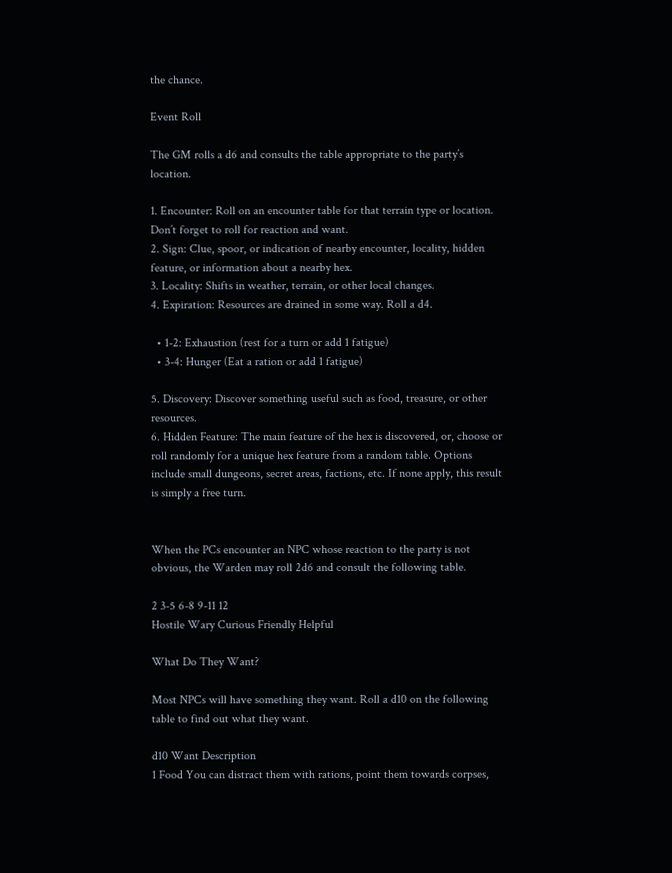the chance.

Event Roll

The GM rolls a d6 and consults the table appropriate to the party’s location.

1. Encounter: Roll on an encounter table for that terrain type or location. Don’t forget to roll for reaction and want.
2. Sign: Clue, spoor, or indication of nearby encounter, locality, hidden feature, or information about a nearby hex.
3. Locality: Shifts in weather, terrain, or other local changes.
4. Expiration: Resources are drained in some way. Roll a d4.

  • 1-2: Exhaustion (rest for a turn or add 1 fatigue)
  • 3-4: Hunger (Eat a ration or add 1 fatigue)

5. Discovery: Discover something useful such as food, treasure, or other resources.
6. Hidden Feature: The main feature of the hex is discovered, or, choose or roll randomly for a unique hex feature from a random table. Options include small dungeons, secret areas, factions, etc. If none apply, this result is simply a free turn.


When the PCs encounter an NPC whose reaction to the party is not obvious, the Warden may roll 2d6 and consult the following table.

2 3-5 6-8 9-11 12
Hostile Wary Curious Friendly Helpful

What Do They Want?

Most NPCs will have something they want. Roll a d10 on the following table to find out what they want.

d10 Want Description
1 Food You can distract them with rations, point them towards corpses,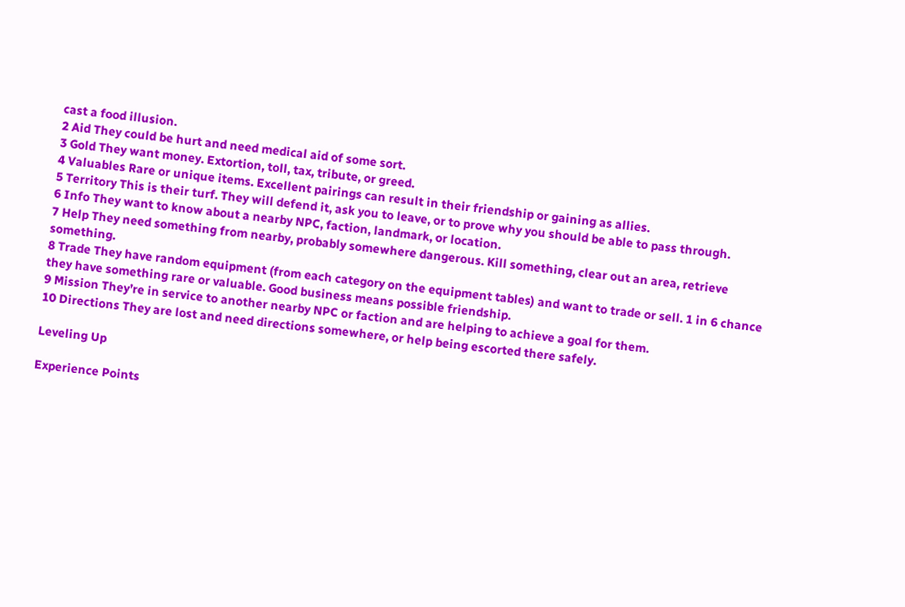cast a food illusion.
2 Aid They could be hurt and need medical aid of some sort.
3 Gold They want money. Extortion, toll, tax, tribute, or greed.
4 Valuables Rare or unique items. Excellent pairings can result in their friendship or gaining as allies.
5 Territory This is their turf. They will defend it, ask you to leave, or to prove why you should be able to pass through.
6 Info They want to know about a nearby NPC, faction, landmark, or location.
7 Help They need something from nearby, probably somewhere dangerous. Kill something, clear out an area, retrieve something.
8 Trade They have random equipment (from each category on the equipment tables) and want to trade or sell. 1 in 6 chance they have something rare or valuable. Good business means possible friendship.
9 Mission They’re in service to another nearby NPC or faction and are helping to achieve a goal for them.
10 Directions They are lost and need directions somewhere, or help being escorted there safely.

Leveling Up

Experience Points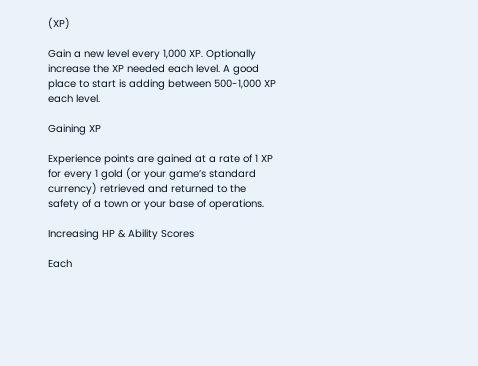(XP)

Gain a new level every 1,000 XP. Optionally increase the XP needed each level. A good place to start is adding between 500-1,000 XP each level.

Gaining XP

Experience points are gained at a rate of 1 XP for every 1 gold (or your game’s standard currency) retrieved and returned to the safety of a town or your base of operations.

Increasing HP & Ability Scores

Each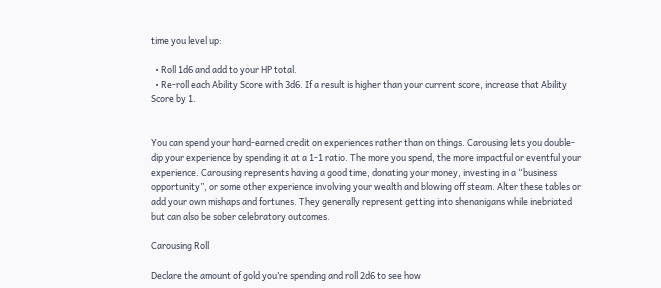time you level up:

  • Roll 1d6 and add to your HP total.
  • Re-roll each Ability Score with 3d6. If a result is higher than your current score, increase that Ability Score by 1.


You can spend your hard-earned credit on experiences rather than on things. Carousing lets you double-dip your experience by spending it at a 1-1 ratio. The more you spend, the more impactful or eventful your experience. Carousing represents having a good time, donating your money, investing in a “business opportunity”, or some other experience involving your wealth and blowing off steam. Alter these tables or add your own mishaps and fortunes. They generally represent getting into shenanigans while inebriated but can also be sober celebratory outcomes.

Carousing Roll

Declare the amount of gold you’re spending and roll 2d6 to see how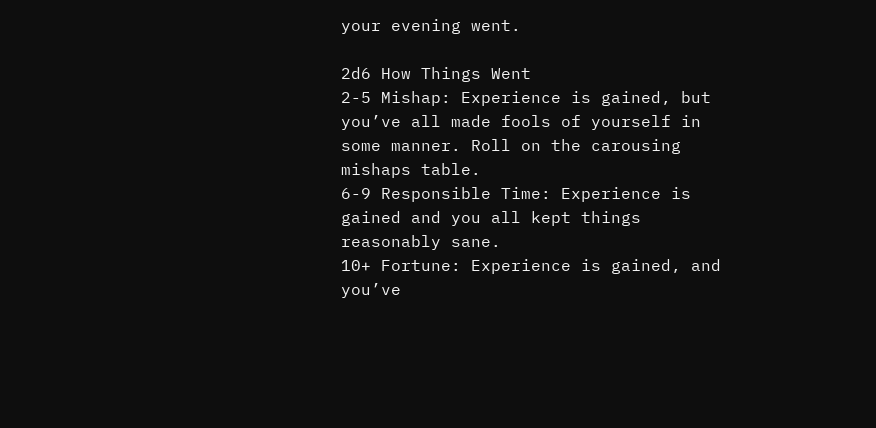your evening went.

2d6 How Things Went
2-5 Mishap: Experience is gained, but you’ve all made fools of yourself in some manner. Roll on the carousing mishaps table.
6-9 Responsible Time: Experience is gained and you all kept things reasonably sane.
10+ Fortune: Experience is gained, and you’ve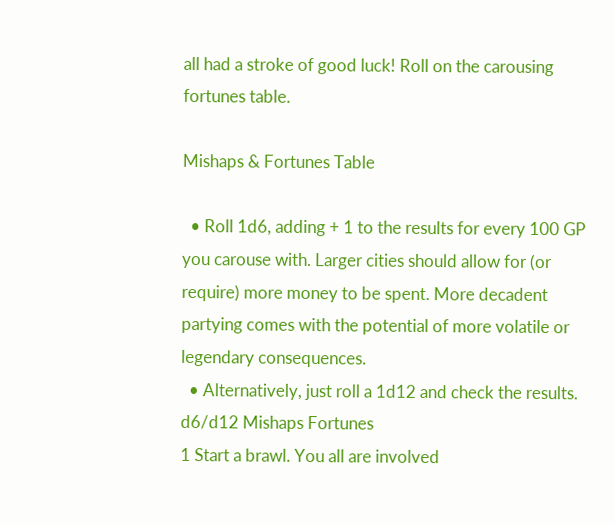all had a stroke of good luck! Roll on the carousing fortunes table.

Mishaps & Fortunes Table

  • Roll 1d6, adding + 1 to the results for every 100 GP you carouse with. Larger cities should allow for (or require) more money to be spent. More decadent partying comes with the potential of more volatile or legendary consequences.
  • Alternatively, just roll a 1d12 and check the results.
d6/d12 Mishaps Fortunes
1 Start a brawl. You all are involved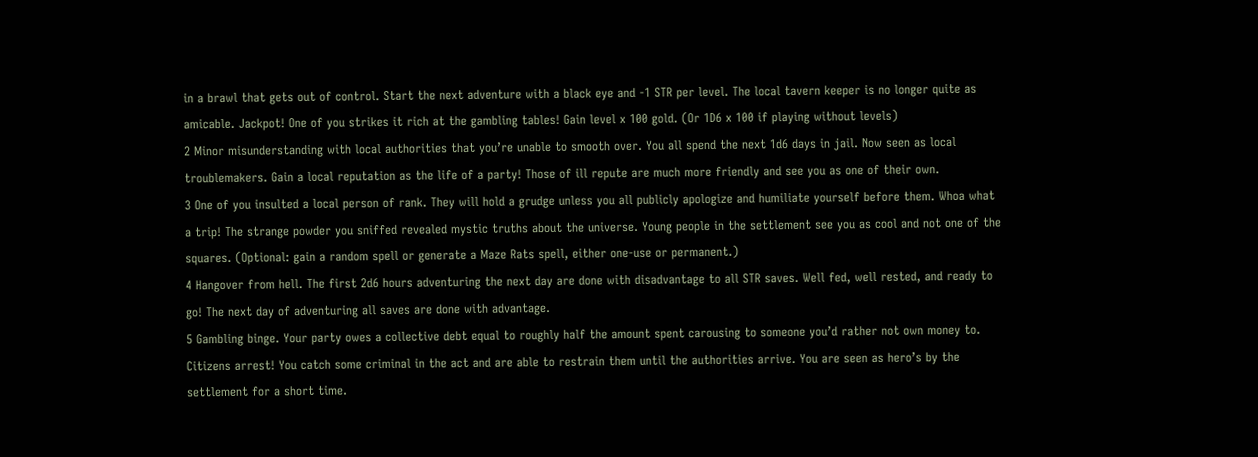in a brawl that gets out of control. Start the next adventure with a black eye and -1 STR per level. The local tavern keeper is no longer quite as amicable. Jackpot! One of you strikes it rich at the gambling tables! Gain level x 100 gold. (Or 1D6 x 100 if playing without levels)
2 Minor misunderstanding with local authorities that you’re unable to smooth over. You all spend the next 1d6 days in jail. Now seen as local troublemakers. Gain a local reputation as the life of a party! Those of ill repute are much more friendly and see you as one of their own.
3 One of you insulted a local person of rank. They will hold a grudge unless you all publicly apologize and humiliate yourself before them. Whoa what a trip! The strange powder you sniffed revealed mystic truths about the universe. Young people in the settlement see you as cool and not one of the squares. (Optional: gain a random spell or generate a Maze Rats spell, either one-use or permanent.)
4 Hangover from hell. The first 2d6 hours adventuring the next day are done with disadvantage to all STR saves. Well fed, well rested, and ready to go! The next day of adventuring all saves are done with advantage.
5 Gambling binge. Your party owes a collective debt equal to roughly half the amount spent carousing to someone you’d rather not own money to. Citizens arrest! You catch some criminal in the act and are able to restrain them until the authorities arrive. You are seen as hero’s by the settlement for a short time.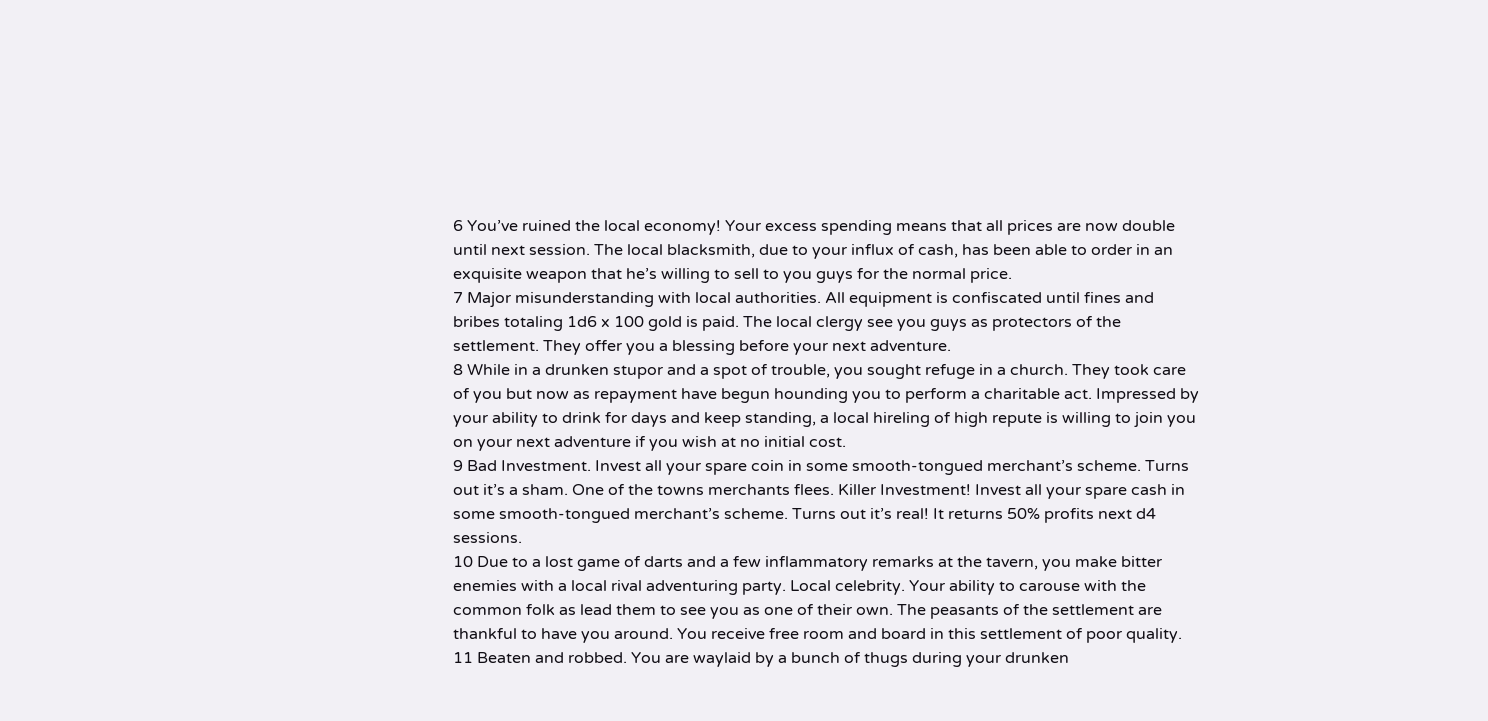6 You’ve ruined the local economy! Your excess spending means that all prices are now double until next session. The local blacksmith, due to your influx of cash, has been able to order in an exquisite weapon that he’s willing to sell to you guys for the normal price.
7 Major misunderstanding with local authorities. All equipment is confiscated until fines and bribes totaling 1d6 x 100 gold is paid. The local clergy see you guys as protectors of the settlement. They offer you a blessing before your next adventure.
8 While in a drunken stupor and a spot of trouble, you sought refuge in a church. They took care of you but now as repayment have begun hounding you to perform a charitable act. Impressed by your ability to drink for days and keep standing, a local hireling of high repute is willing to join you on your next adventure if you wish at no initial cost.
9 Bad Investment. Invest all your spare coin in some smooth-tongued merchant’s scheme. Turns out it’s a sham. One of the towns merchants flees. Killer Investment! Invest all your spare cash in some smooth-tongued merchant’s scheme. Turns out it’s real! It returns 50% profits next d4 sessions.
10 Due to a lost game of darts and a few inflammatory remarks at the tavern, you make bitter enemies with a local rival adventuring party. Local celebrity. Your ability to carouse with the common folk as lead them to see you as one of their own. The peasants of the settlement are thankful to have you around. You receive free room and board in this settlement of poor quality.
11 Beaten and robbed. You are waylaid by a bunch of thugs during your drunken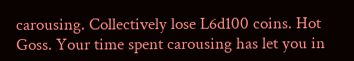carousing. Collectively lose L6d100 coins. Hot Goss. Your time spent carousing has let you in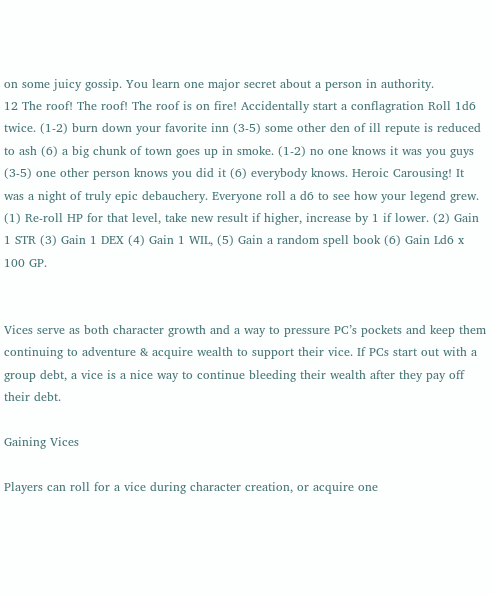on some juicy gossip. You learn one major secret about a person in authority.
12 The roof! The roof! The roof is on fire! Accidentally start a conflagration Roll 1d6 twice. (1-2) burn down your favorite inn (3-5) some other den of ill repute is reduced to ash (6) a big chunk of town goes up in smoke. (1-2) no one knows it was you guys (3-5) one other person knows you did it (6) everybody knows. Heroic Carousing! It was a night of truly epic debauchery. Everyone roll a d6 to see how your legend grew. (1) Re-roll HP for that level, take new result if higher, increase by 1 if lower. (2) Gain 1 STR (3) Gain 1 DEX (4) Gain 1 WIL, (5) Gain a random spell book (6) Gain Ld6 x 100 GP.


Vices serve as both character growth and a way to pressure PC’s pockets and keep them continuing to adventure & acquire wealth to support their vice. If PCs start out with a group debt, a vice is a nice way to continue bleeding their wealth after they pay off their debt.

Gaining Vices

Players can roll for a vice during character creation, or acquire one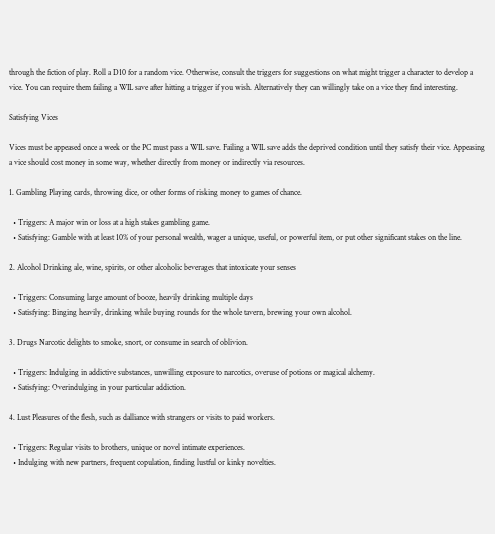through the fiction of play. Roll a D10 for a random vice. Otherwise, consult the triggers for suggestions on what might trigger a character to develop a vice. You can require them failing a WIL save after hitting a trigger if you wish. Alternatively they can willingly take on a vice they find interesting.

Satisfying Vices

Vices must be appeased once a week or the PC must pass a WIL save. Failing a WIL save adds the deprived condition until they satisfy their vice. Appeasing a vice should cost money in some way, whether directly from money or indirectly via resources.

1. Gambling Playing cards, throwing dice, or other forms of risking money to games of chance.

  • Triggers: A major win or loss at a high stakes gambling game.
  • Satisfying: Gamble with at least 10% of your personal wealth, wager a unique, useful, or powerful item, or put other significant stakes on the line.

2. Alcohol Drinking ale, wine, spirits, or other alcoholic beverages that intoxicate your senses

  • Triggers: Consuming large amount of booze, heavily drinking multiple days
  • Satisfying: Binging heavily, drinking while buying rounds for the whole tavern, brewing your own alcohol.

3. Drugs Narcotic delights to smoke, snort, or consume in search of oblivion.

  • Triggers: Indulging in addictive substances, unwilling exposure to narcotics, overuse of potions or magical alchemy.
  • Satisfying: Overindulging in your particular addiction.

4. Lust Pleasures of the flesh, such as dalliance with strangers or visits to paid workers.

  • Triggers: Regular visits to brothers, unique or novel intimate experiences.
  • Indulging with new partners, frequent copulation, finding lustful or kinky novelties.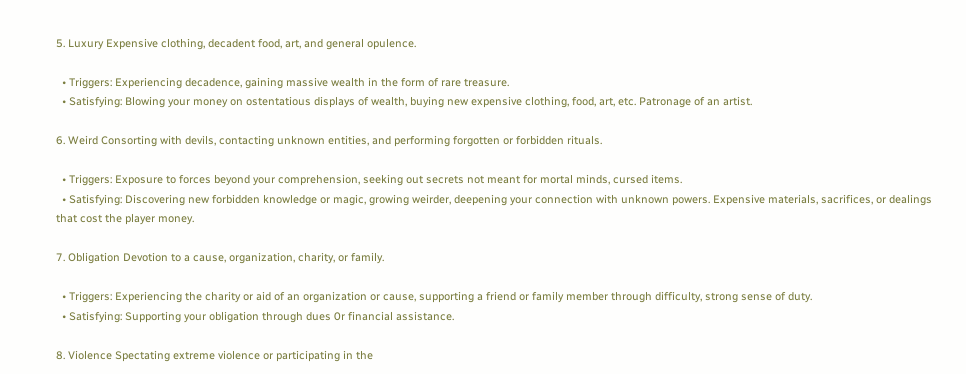5. Luxury Expensive clothing, decadent food, art, and general opulence.

  • Triggers: Experiencing decadence, gaining massive wealth in the form of rare treasure.
  • Satisfying: Blowing your money on ostentatious displays of wealth, buying new expensive clothing, food, art, etc. Patronage of an artist.

6. Weird Consorting with devils, contacting unknown entities, and performing forgotten or forbidden rituals.

  • Triggers: Exposure to forces beyond your comprehension, seeking out secrets not meant for mortal minds, cursed items.
  • Satisfying: Discovering new forbidden knowledge or magic, growing weirder, deepening your connection with unknown powers. Expensive materials, sacrifices, or dealings that cost the player money.

7. Obligation Devotion to a cause, organization, charity, or family.

  • Triggers: Experiencing the charity or aid of an organization or cause, supporting a friend or family member through difficulty, strong sense of duty.
  • Satisfying: Supporting your obligation through dues 0r financial assistance.

8. Violence Spectating extreme violence or participating in the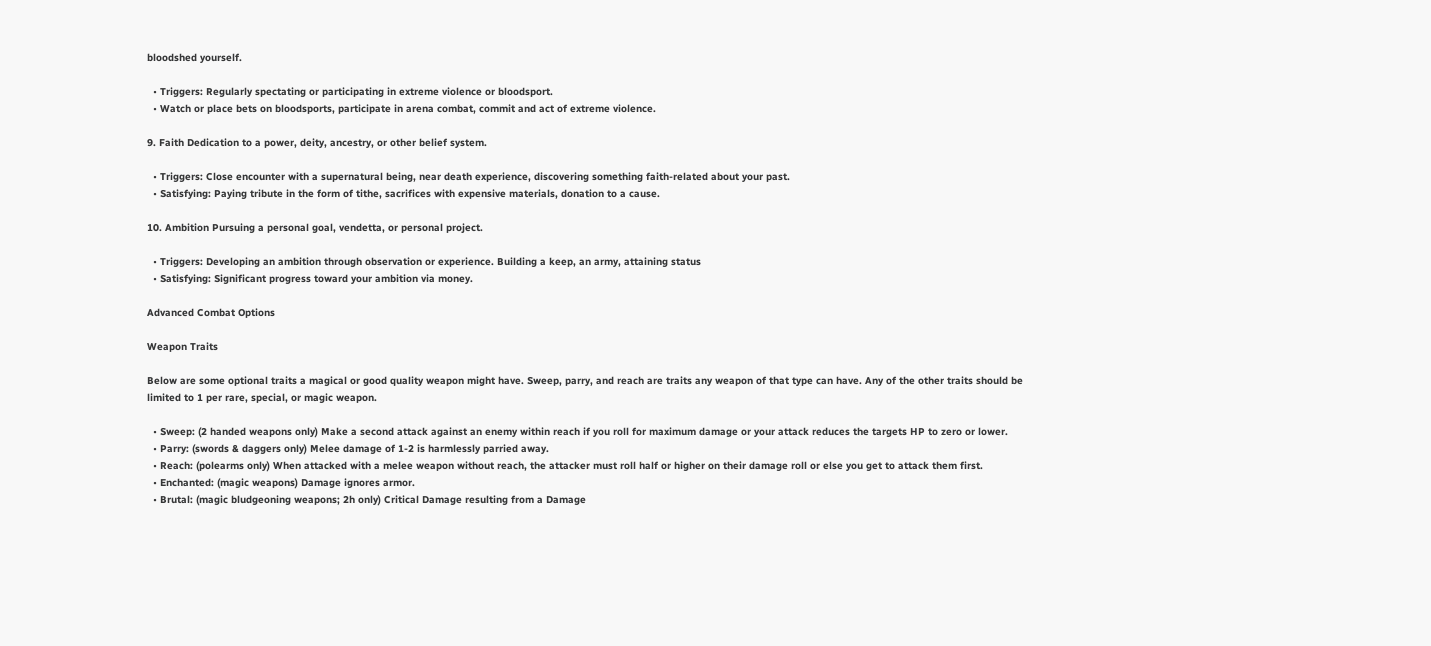bloodshed yourself.

  • Triggers: Regularly spectating or participating in extreme violence or bloodsport.
  • Watch or place bets on bloodsports, participate in arena combat, commit and act of extreme violence.

9. Faith Dedication to a power, deity, ancestry, or other belief system.

  • Triggers: Close encounter with a supernatural being, near death experience, discovering something faith-related about your past.
  • Satisfying: Paying tribute in the form of tithe, sacrifices with expensive materials, donation to a cause.

10. Ambition Pursuing a personal goal, vendetta, or personal project.

  • Triggers: Developing an ambition through observation or experience. Building a keep, an army, attaining status
  • Satisfying: Significant progress toward your ambition via money.

Advanced Combat Options

Weapon Traits

Below are some optional traits a magical or good quality weapon might have. Sweep, parry, and reach are traits any weapon of that type can have. Any of the other traits should be limited to 1 per rare, special, or magic weapon.

  • Sweep: (2 handed weapons only) Make a second attack against an enemy within reach if you roll for maximum damage or your attack reduces the targets HP to zero or lower.
  • Parry: (swords & daggers only) Melee damage of 1-2 is harmlessly parried away.
  • Reach: (polearms only) When attacked with a melee weapon without reach, the attacker must roll half or higher on their damage roll or else you get to attack them first.
  • Enchanted: (magic weapons) Damage ignores armor.
  • Brutal: (magic bludgeoning weapons; 2h only) Critical Damage resulting from a Damage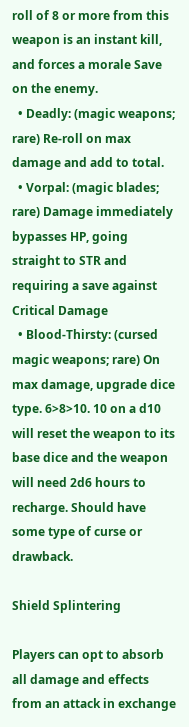roll of 8 or more from this weapon is an instant kill, and forces a morale Save on the enemy.
  • Deadly: (magic weapons; rare) Re-roll on max damage and add to total.
  • Vorpal: (magic blades; rare) Damage immediately bypasses HP, going straight to STR and requiring a save against Critical Damage
  • Blood-Thirsty: (cursed magic weapons; rare) On max damage, upgrade dice type. 6>8>10. 10 on a d10 will reset the weapon to its base dice and the weapon will need 2d6 hours to recharge. Should have some type of curse or drawback.

Shield Splintering

Players can opt to absorb all damage and effects from an attack in exchange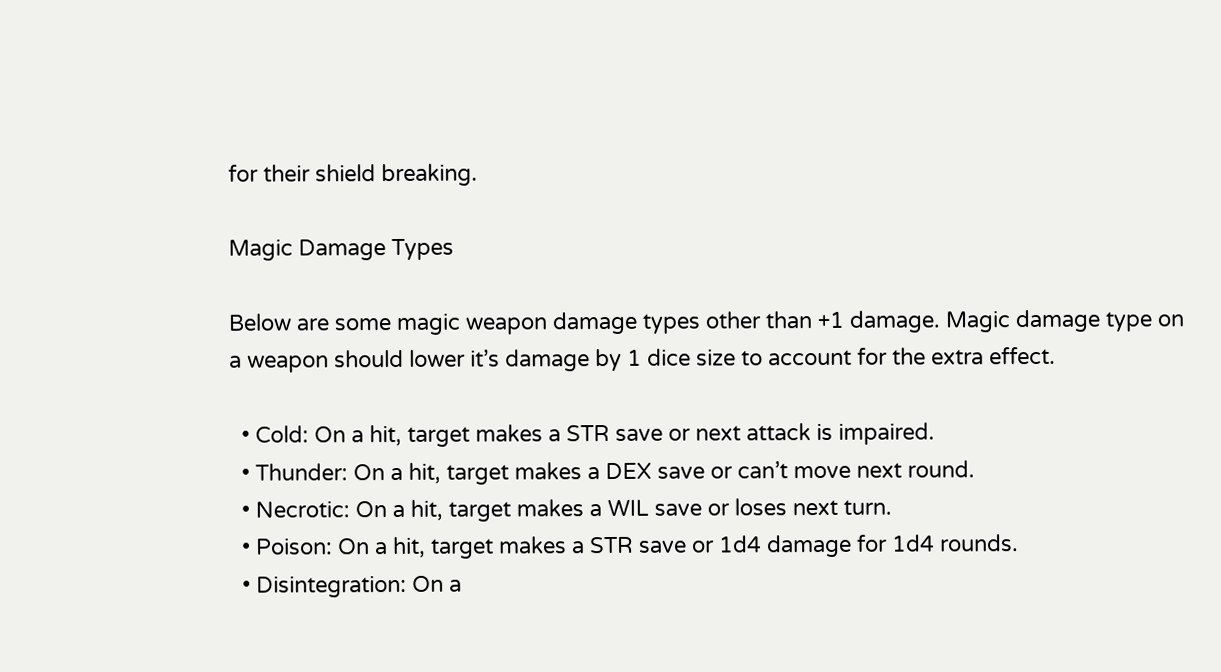for their shield breaking.

Magic Damage Types

Below are some magic weapon damage types other than +1 damage. Magic damage type on a weapon should lower it’s damage by 1 dice size to account for the extra effect.

  • Cold: On a hit, target makes a STR save or next attack is impaired.
  • Thunder: On a hit, target makes a DEX save or can’t move next round.
  • Necrotic: On a hit, target makes a WIL save or loses next turn.
  • Poison: On a hit, target makes a STR save or 1d4 damage for 1d4 rounds.
  • Disintegration: On a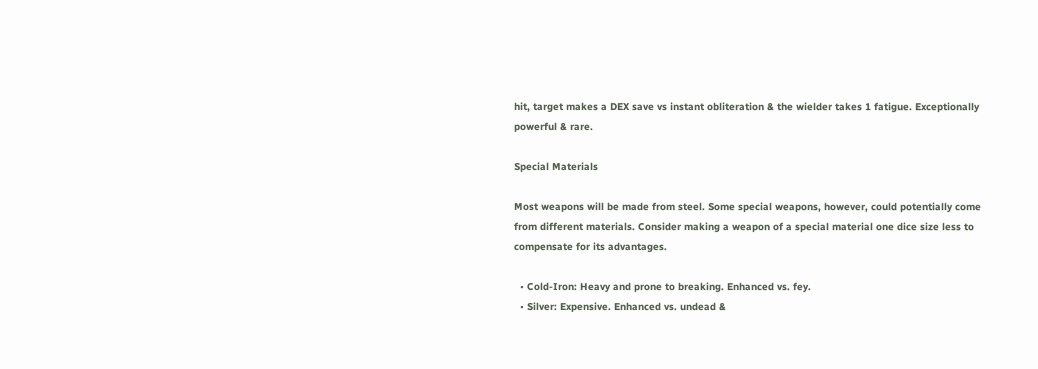hit, target makes a DEX save vs instant obliteration & the wielder takes 1 fatigue. Exceptionally powerful & rare.

Special Materials

Most weapons will be made from steel. Some special weapons, however, could potentially come from different materials. Consider making a weapon of a special material one dice size less to compensate for its advantages.

  • Cold-Iron: Heavy and prone to breaking. Enhanced vs. fey.
  • Silver: Expensive. Enhanced vs. undead &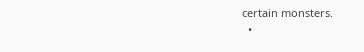certain monsters.
  •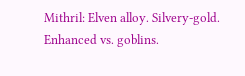Mithril: Elven alloy. Silvery-gold. Enhanced vs. goblins.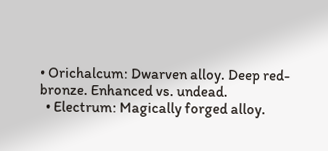• Orichalcum: Dwarven alloy. Deep red-bronze. Enhanced vs. undead.
  • Electrum: Magically forged alloy.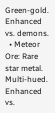Green-gold. Enhanced vs. demons.
  • Meteor Ore: Rare star metal. Multi-hued. Enhanced vs.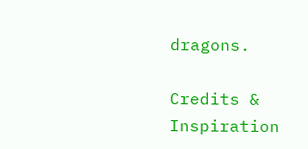dragons.

Credits & Inspiration